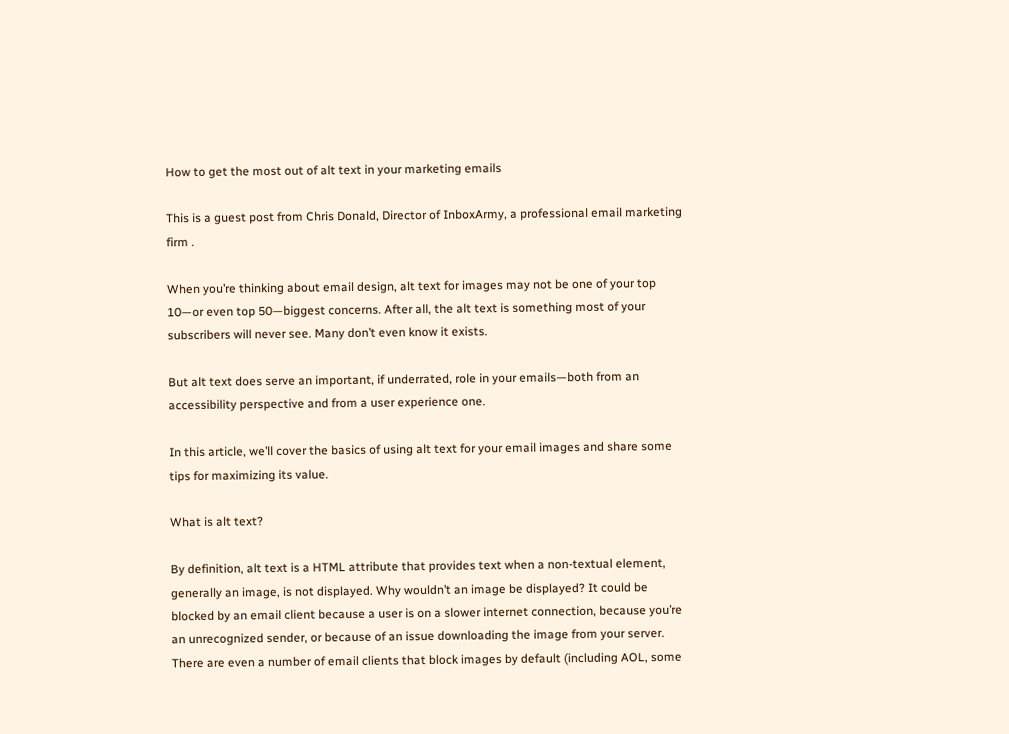How to get the most out of alt text in your marketing emails

This is a guest post from Chris Donald, Director of InboxArmy, a professional email marketing firm .

When you’re thinking about email design, alt text for images may not be one of your top 10—or even top 50—biggest concerns. After all, the alt text is something most of your subscribers will never see. Many don’t even know it exists.

But alt text does serve an important, if underrated, role in your emails—both from an accessibility perspective and from a user experience one.

In this article, we’ll cover the basics of using alt text for your email images and share some tips for maximizing its value.

What is alt text?

By definition, alt text is a HTML attribute that provides text when a non-textual element, generally an image, is not displayed. Why wouldn’t an image be displayed? It could be blocked by an email client because a user is on a slower internet connection, because you’re an unrecognized sender, or because of an issue downloading the image from your server. There are even a number of email clients that block images by default (including AOL, some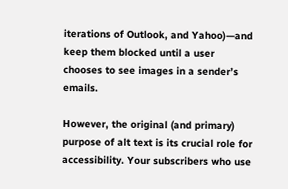iterations of Outlook, and Yahoo)—and keep them blocked until a user chooses to see images in a sender’s emails.

However, the original (and primary) purpose of alt text is its crucial role for accessibility. Your subscribers who use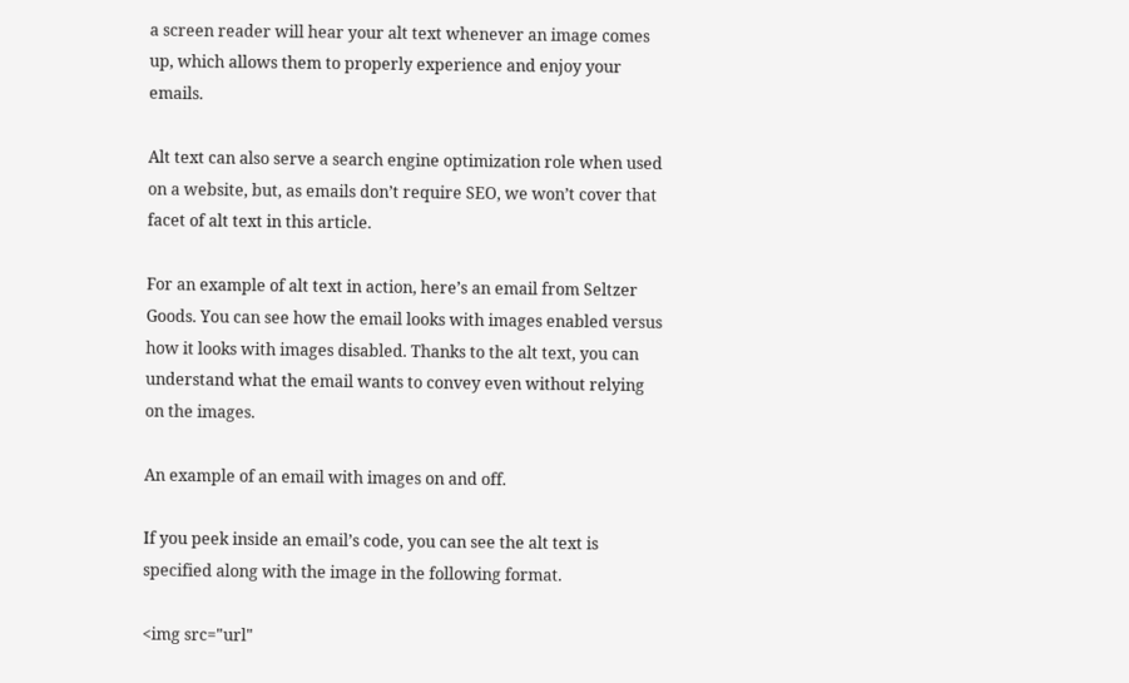a screen reader will hear your alt text whenever an image comes up, which allows them to properly experience and enjoy your emails.

Alt text can also serve a search engine optimization role when used on a website, but, as emails don’t require SEO, we won’t cover that facet of alt text in this article.

For an example of alt text in action, here’s an email from Seltzer Goods. You can see how the email looks with images enabled versus how it looks with images disabled. Thanks to the alt text, you can understand what the email wants to convey even without relying on the images.

An example of an email with images on and off.

If you peek inside an email’s code, you can see the alt text is specified along with the image in the following format.

<img src="url"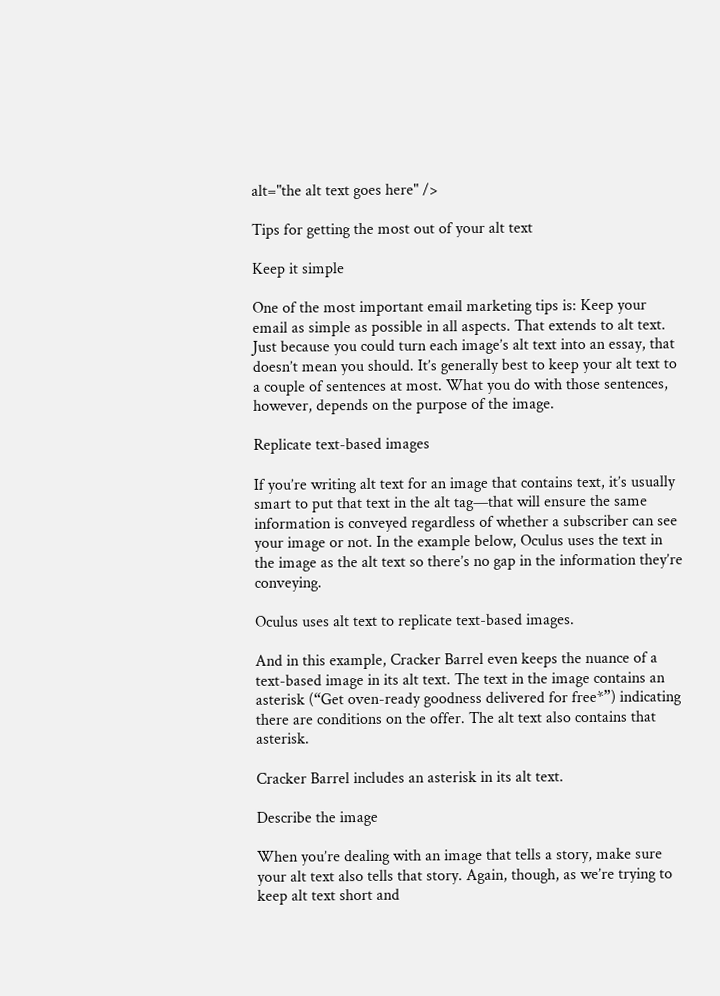alt="the alt text goes here" />

Tips for getting the most out of your alt text

Keep it simple

One of the most important email marketing tips is: Keep your email as simple as possible in all aspects. That extends to alt text. Just because you could turn each image’s alt text into an essay, that doesn’t mean you should. It’s generally best to keep your alt text to a couple of sentences at most. What you do with those sentences, however, depends on the purpose of the image.

Replicate text-based images

If you’re writing alt text for an image that contains text, it’s usually smart to put that text in the alt tag—that will ensure the same information is conveyed regardless of whether a subscriber can see your image or not. In the example below, Oculus uses the text in the image as the alt text so there’s no gap in the information they’re conveying.

Oculus uses alt text to replicate text-based images.

And in this example, Cracker Barrel even keeps the nuance of a text-based image in its alt text. The text in the image contains an asterisk (“Get oven-ready goodness delivered for free*”) indicating there are conditions on the offer. The alt text also contains that asterisk.

Cracker Barrel includes an asterisk in its alt text.

Describe the image

When you’re dealing with an image that tells a story, make sure your alt text also tells that story. Again, though, as we’re trying to keep alt text short and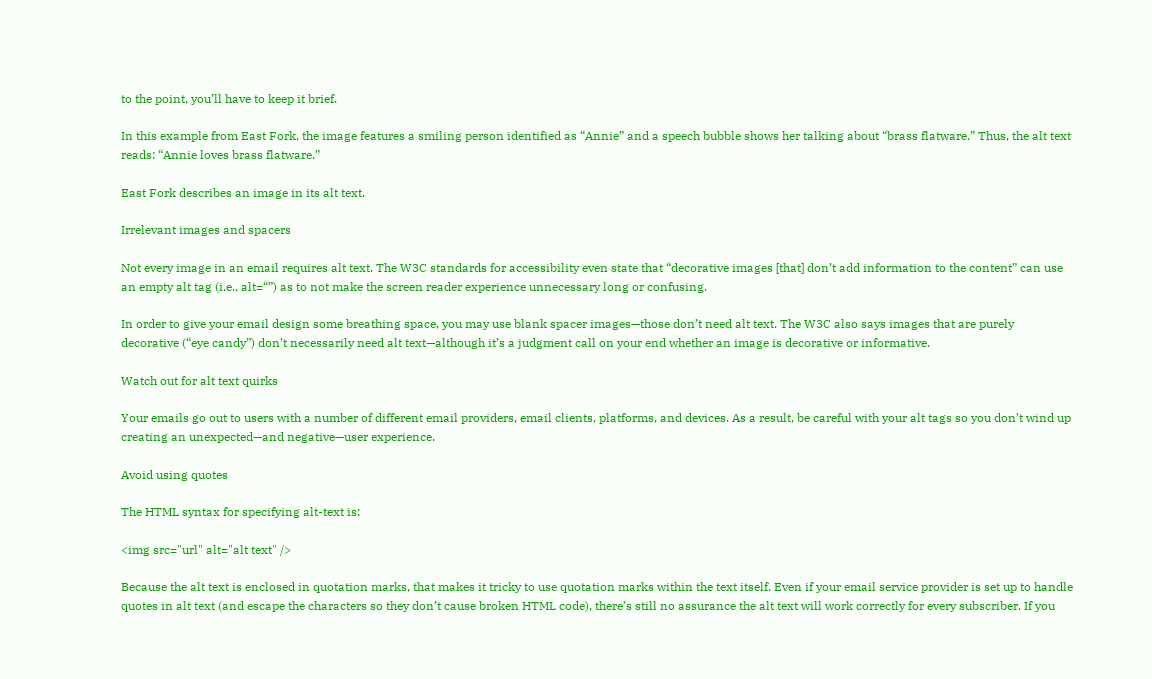to the point, you’ll have to keep it brief.

In this example from East Fork, the image features a smiling person identified as “Annie” and a speech bubble shows her talking about “brass flatware.” Thus, the alt text reads: “Annie loves brass flatware.”

East Fork describes an image in its alt text.

Irrelevant images and spacers

Not every image in an email requires alt text. The W3C standards for accessibility even state that “decorative images [that] don’t add information to the content” can use an empty alt tag (i.e., alt=“”) as to not make the screen reader experience unnecessary long or confusing.

In order to give your email design some breathing space, you may use blank spacer images—those don’t need alt text. The W3C also says images that are purely decorative (“eye candy”) don’t necessarily need alt text—although it’s a judgment call on your end whether an image is decorative or informative.

Watch out for alt text quirks

Your emails go out to users with a number of different email providers, email clients, platforms, and devices. As a result, be careful with your alt tags so you don’t wind up creating an unexpected—and negative—user experience.

Avoid using quotes

The HTML syntax for specifying alt-text is:

<img src="url" alt="alt text" />

Because the alt text is enclosed in quotation marks, that makes it tricky to use quotation marks within the text itself. Even if your email service provider is set up to handle quotes in alt text (and escape the characters so they don’t cause broken HTML code), there’s still no assurance the alt text will work correctly for every subscriber. If you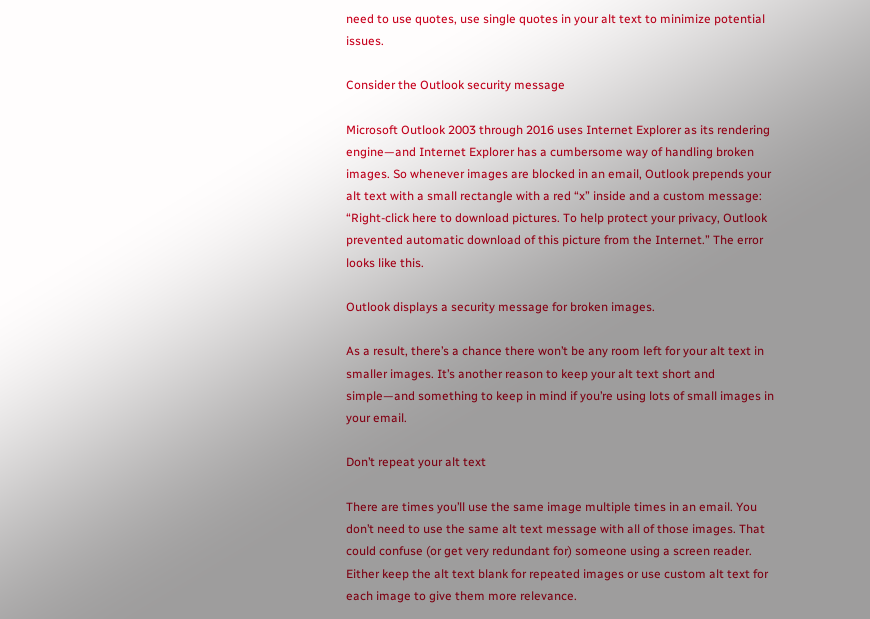need to use quotes, use single quotes in your alt text to minimize potential issues.

Consider the Outlook security message

Microsoft Outlook 2003 through 2016 uses Internet Explorer as its rendering engine—and Internet Explorer has a cumbersome way of handling broken images. So whenever images are blocked in an email, Outlook prepends your alt text with a small rectangle with a red “x” inside and a custom message: “Right-click here to download pictures. To help protect your privacy, Outlook prevented automatic download of this picture from the Internet.” The error looks like this.

Outlook displays a security message for broken images.

As a result, there’s a chance there won’t be any room left for your alt text in smaller images. It’s another reason to keep your alt text short and simple—and something to keep in mind if you’re using lots of small images in your email.

Don’t repeat your alt text

There are times you’ll use the same image multiple times in an email. You don’t need to use the same alt text message with all of those images. That could confuse (or get very redundant for) someone using a screen reader. Either keep the alt text blank for repeated images or use custom alt text for each image to give them more relevance.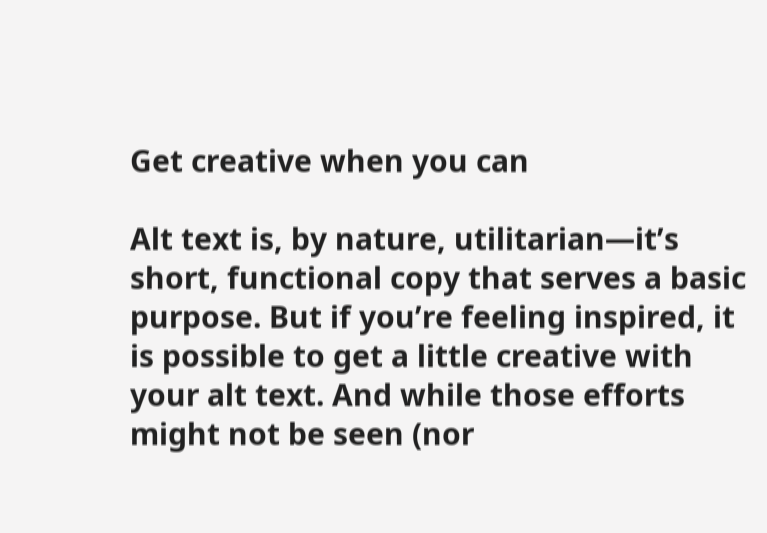Get creative when you can

Alt text is, by nature, utilitarian—it’s short, functional copy that serves a basic purpose. But if you’re feeling inspired, it is possible to get a little creative with your alt text. And while those efforts might not be seen (nor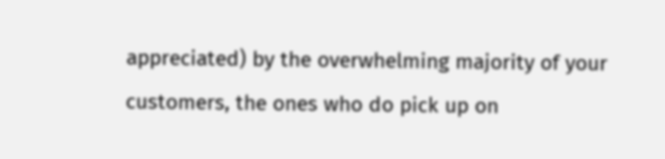appreciated) by the overwhelming majority of your customers, the ones who do pick up on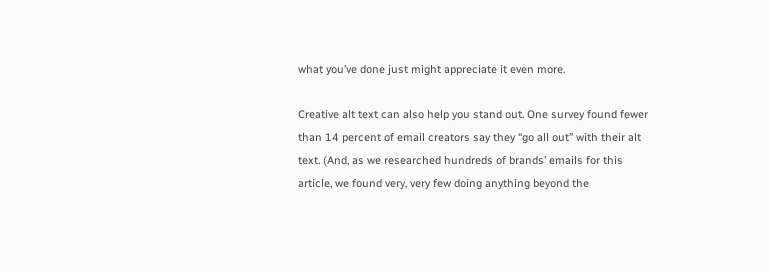what you’ve done just might appreciate it even more.

Creative alt text can also help you stand out. One survey found fewer than 14 percent of email creators say they “go all out” with their alt text. (And, as we researched hundreds of brands’ emails for this article, we found very, very few doing anything beyond the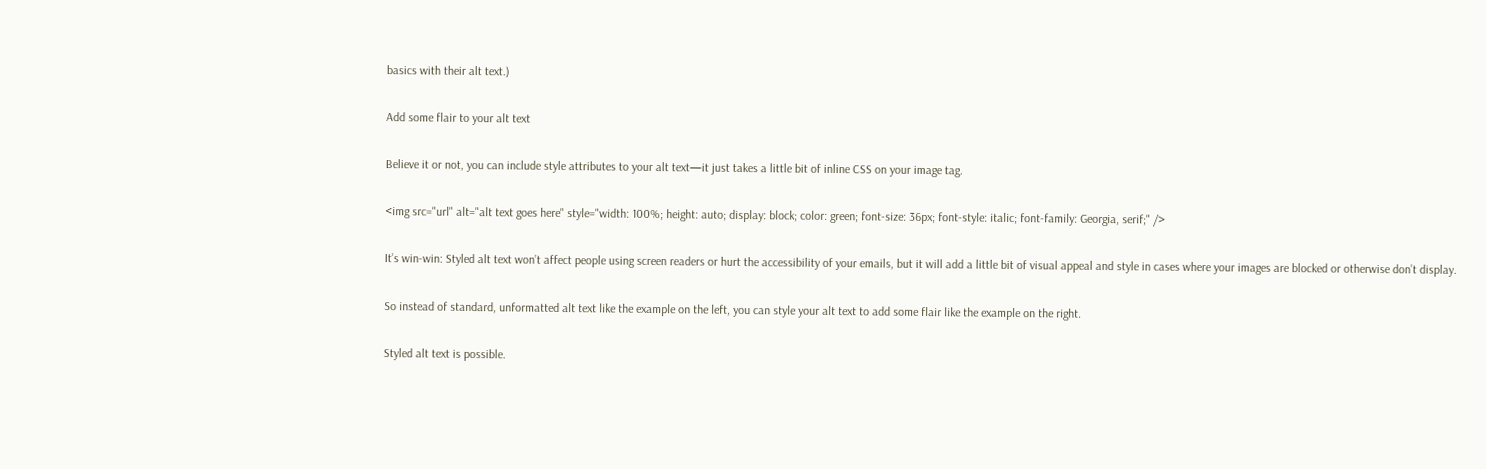basics with their alt text.)

Add some flair to your alt text

Believe it or not, you can include style attributes to your alt text—it just takes a little bit of inline CSS on your image tag.

<img src="url" alt="alt text goes here" style="width: 100%; height: auto; display: block; color: green; font-size: 36px; font-style: italic; font-family: Georgia, serif;" />

It’s win-win: Styled alt text won’t affect people using screen readers or hurt the accessibility of your emails, but it will add a little bit of visual appeal and style in cases where your images are blocked or otherwise don’t display.

So instead of standard, unformatted alt text like the example on the left, you can style your alt text to add some flair like the example on the right.

Styled alt text is possible.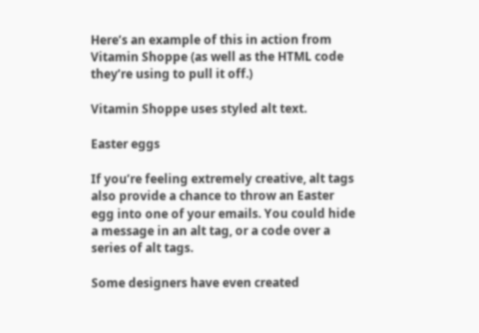Here’s an example of this in action from Vitamin Shoppe (as well as the HTML code they’re using to pull it off.)

Vitamin Shoppe uses styled alt text.

Easter eggs

If you’re feeling extremely creative, alt tags also provide a chance to throw an Easter egg into one of your emails. You could hide a message in an alt tag, or a code over a series of alt tags.

Some designers have even created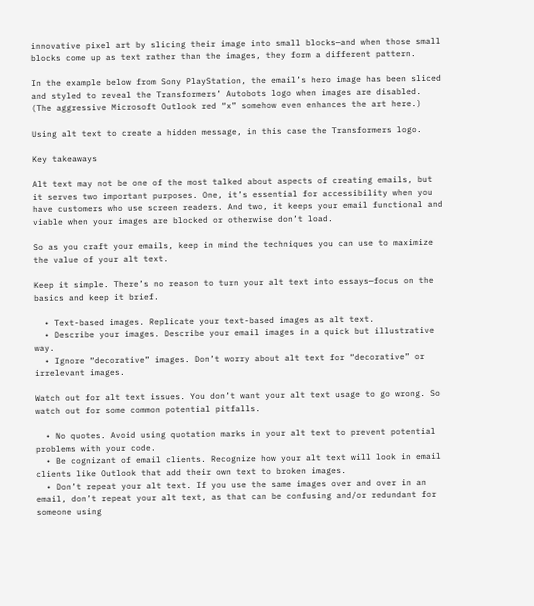innovative pixel art by slicing their image into small blocks—and when those small blocks come up as text rather than the images, they form a different pattern.

In the example below from Sony PlayStation, the email’s hero image has been sliced and styled to reveal the Transformers’ Autobots logo when images are disabled. (The aggressive Microsoft Outlook red “x” somehow even enhances the art here.)

Using alt text to create a hidden message, in this case the Transformers logo.

Key takeaways

Alt text may not be one of the most talked about aspects of creating emails, but it serves two important purposes. One, it’s essential for accessibility when you have customers who use screen readers. And two, it keeps your email functional and viable when your images are blocked or otherwise don’t load.

So as you craft your emails, keep in mind the techniques you can use to maximize the value of your alt text.

Keep it simple. There’s no reason to turn your alt text into essays—focus on the basics and keep it brief.

  • Text-based images. Replicate your text-based images as alt text.
  • Describe your images. Describe your email images in a quick but illustrative way.
  • Ignore “decorative” images. Don’t worry about alt text for “decorative” or irrelevant images.

Watch out for alt text issues. You don’t want your alt text usage to go wrong. So watch out for some common potential pitfalls.

  • No quotes. Avoid using quotation marks in your alt text to prevent potential problems with your code.
  • Be cognizant of email clients. Recognize how your alt text will look in email clients like Outlook that add their own text to broken images.
  • Don’t repeat your alt text. If you use the same images over and over in an email, don’t repeat your alt text, as that can be confusing and/or redundant for someone using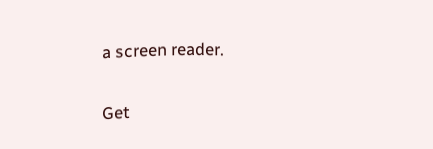a screen reader.

Get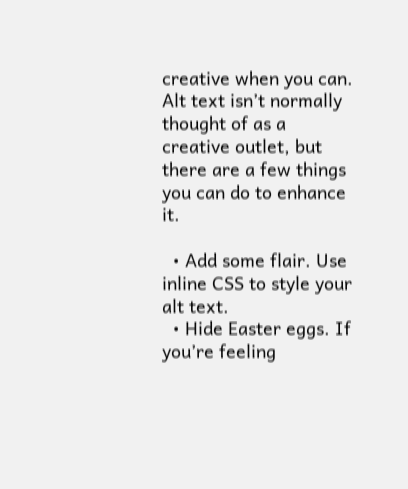creative when you can. Alt text isn’t normally thought of as a creative outlet, but there are a few things you can do to enhance it.

  • Add some flair. Use inline CSS to style your alt text.
  • Hide Easter eggs. If you’re feeling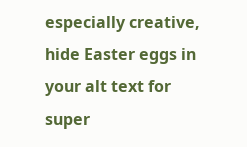especially creative, hide Easter eggs in your alt text for super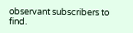observant subscribers to find.